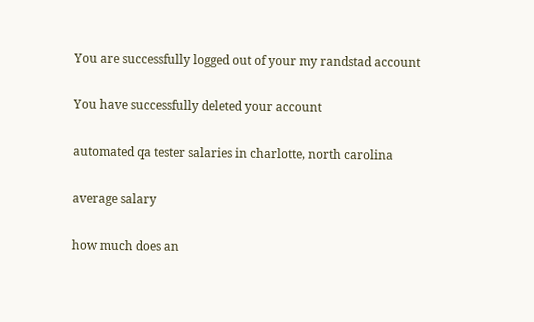You are successfully logged out of your my randstad account

You have successfully deleted your account

automated qa tester salaries in charlotte, north carolina

average salary

how much does an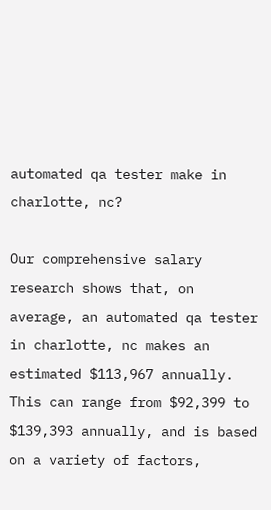automated qa tester make in charlotte, nc?

Our comprehensive salary research shows that, on average, an automated qa tester in charlotte, nc makes an estimated $113,967 annually. This can range from $92,399 to $139,393 annually, and is based on a variety of factors,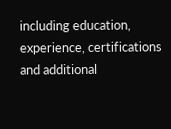including education, experience, certifications and additional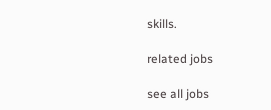skills.

related jobs

see all jobs